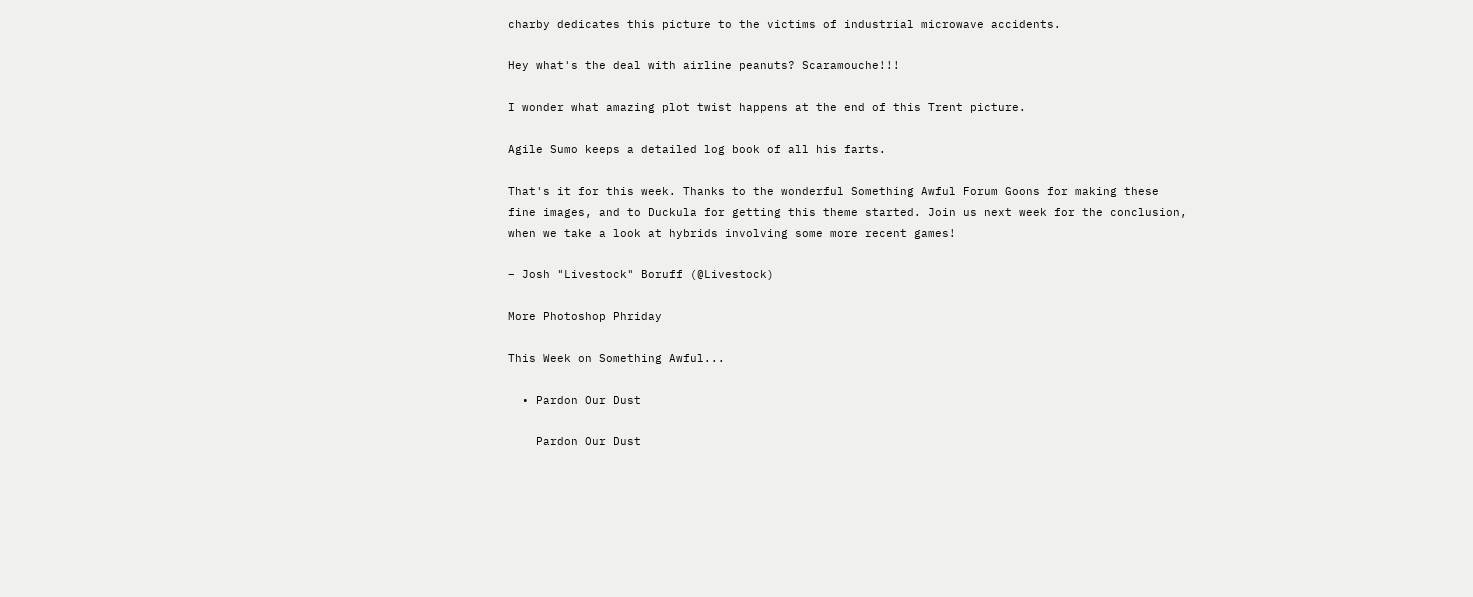charby dedicates this picture to the victims of industrial microwave accidents.

Hey what's the deal with airline peanuts? Scaramouche!!!

I wonder what amazing plot twist happens at the end of this Trent picture.

Agile Sumo keeps a detailed log book of all his farts.

That's it for this week. Thanks to the wonderful Something Awful Forum Goons for making these fine images, and to Duckula for getting this theme started. Join us next week for the conclusion, when we take a look at hybrids involving some more recent games!

– Josh "Livestock" Boruff (@Livestock)

More Photoshop Phriday

This Week on Something Awful...

  • Pardon Our Dust

    Pardon Our Dust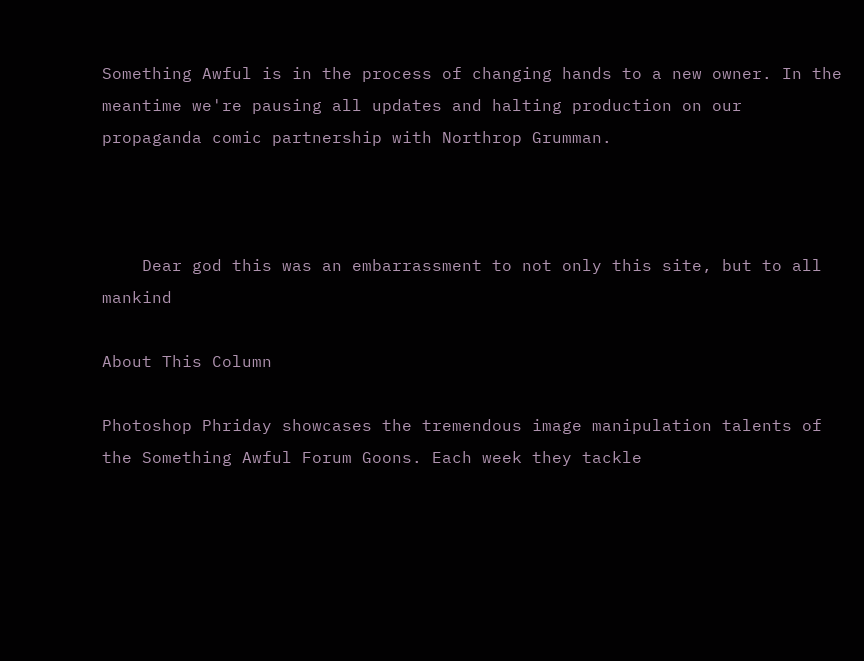Something Awful is in the process of changing hands to a new owner. In the meantime we're pausing all updates and halting production on our propaganda comic partnership with Northrop Grumman.



    Dear god this was an embarrassment to not only this site, but to all mankind

About This Column

Photoshop Phriday showcases the tremendous image manipulation talents of the Something Awful Forum Goons. Each week they tackle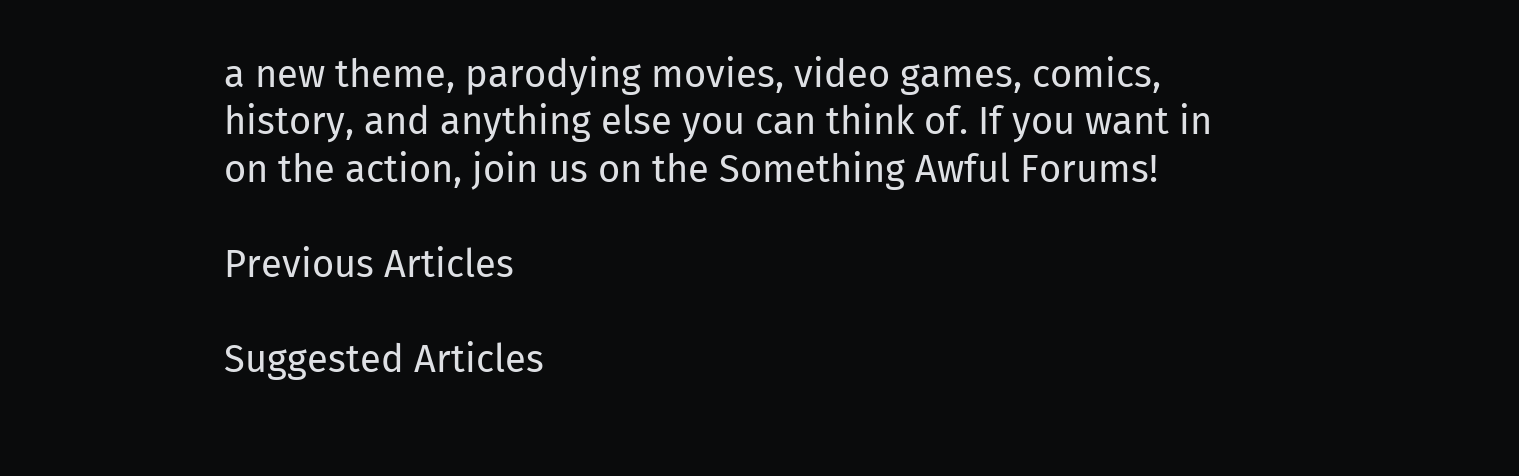a new theme, parodying movies, video games, comics, history, and anything else you can think of. If you want in on the action, join us on the Something Awful Forums!

Previous Articles

Suggested Articles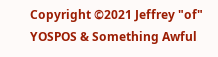Copyright ©2021 Jeffrey "of" YOSPOS & Something Awful